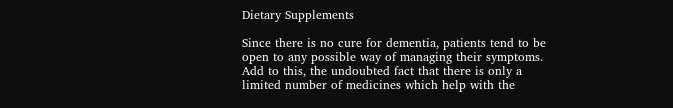Dietary Supplements

Since there is no cure for dementia, patients tend to be open to any possible way of managing their symptoms. Add to this, the undoubted fact that there is only a limited number of medicines which help with the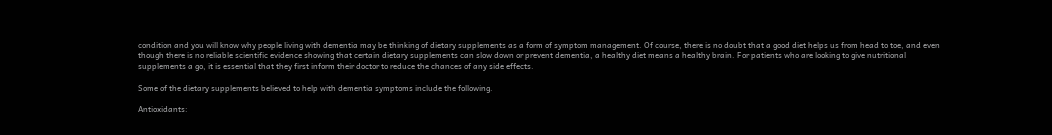condition and you will know why people living with dementia may be thinking of dietary supplements as a form of symptom management. Of course, there is no doubt that a good diet helps us from head to toe, and even though there is no reliable scientific evidence showing that certain dietary supplements can slow down or prevent dementia, a healthy diet means a healthy brain. For patients who are looking to give nutritional supplements a go, it is essential that they first inform their doctor to reduce the chances of any side effects.

Some of the dietary supplements believed to help with dementia symptoms include the following.

Antioxidants: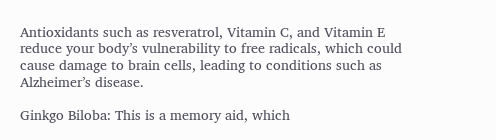Antioxidants such as resveratrol, Vitamin C, and Vitamin E reduce your body’s vulnerability to free radicals, which could cause damage to brain cells, leading to conditions such as Alzheimer’s disease.

Ginkgo Biloba: This is a memory aid, which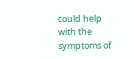could help with the symptoms of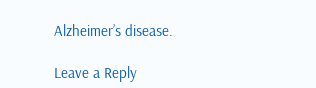Alzheimer’s disease.

Leave a Reply